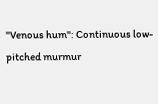"Venous hum": Continuous low-pitched murmur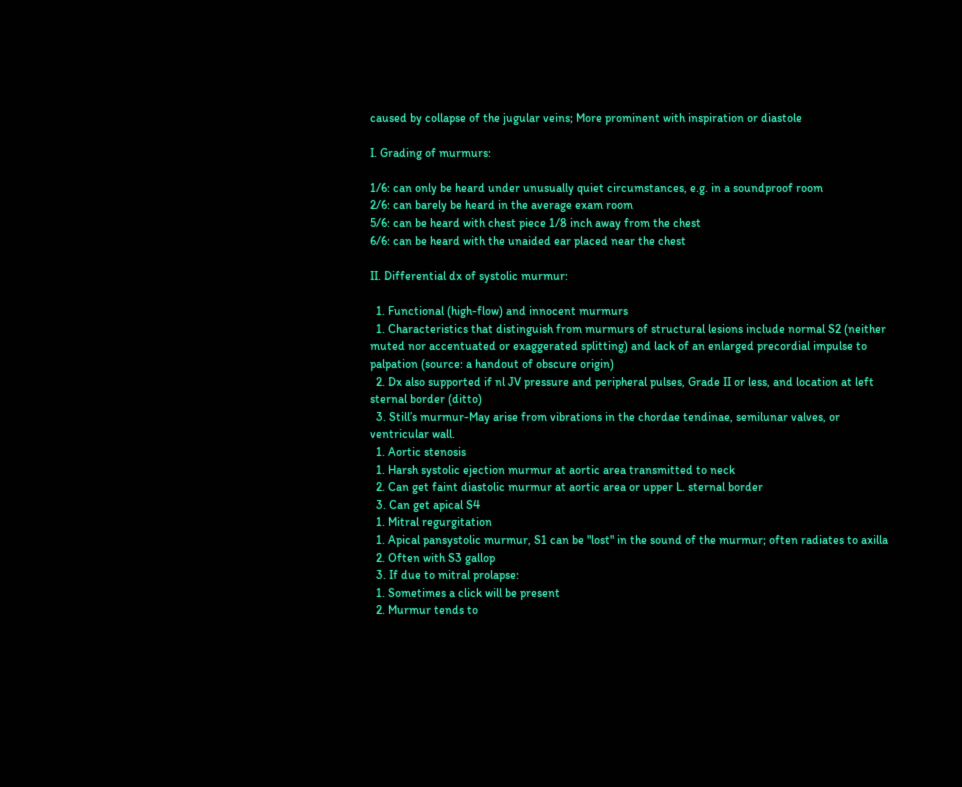caused by collapse of the jugular veins; More prominent with inspiration or diastole

I. Grading of murmurs:

1/6: can only be heard under unusually quiet circumstances, e.g. in a soundproof room
2/6: can barely be heard in the average exam room
5/6: can be heard with chest piece 1/8 inch away from the chest
6/6: can be heard with the unaided ear placed near the chest

II. Differential dx of systolic murmur:

  1. Functional (high-flow) and innocent murmurs
  1. Characteristics that distinguish from murmurs of structural lesions include normal S2 (neither muted nor accentuated or exaggerated splitting) and lack of an enlarged precordial impulse to palpation (source: a handout of obscure origin)
  2. Dx also supported if nl JV pressure and peripheral pulses, Grade II or less, and location at left sternal border (ditto)
  3. Still’s murmur-May arise from vibrations in the chordae tendinae, semilunar valves, or ventricular wall.
  1. Aortic stenosis
  1. Harsh systolic ejection murmur at aortic area transmitted to neck
  2. Can get faint diastolic murmur at aortic area or upper L. sternal border
  3. Can get apical S4
  1. Mitral regurgitation
  1. Apical pansystolic murmur, S1 can be "lost" in the sound of the murmur; often radiates to axilla
  2. Often with S3 gallop
  3. If due to mitral prolapse:
  1. Sometimes a click will be present
  2. Murmur tends to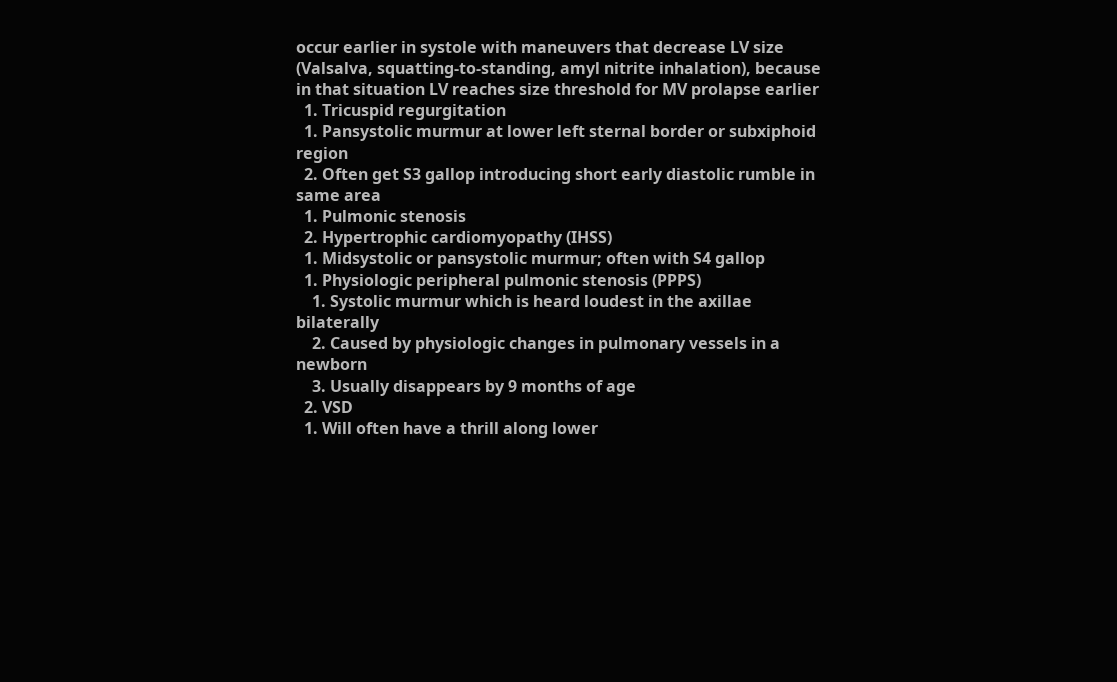occur earlier in systole with maneuvers that decrease LV size (Valsalva, squatting-to-standing, amyl nitrite inhalation), because in that situation LV reaches size threshold for MV prolapse earlier
  1. Tricuspid regurgitation
  1. Pansystolic murmur at lower left sternal border or subxiphoid region
  2. Often get S3 gallop introducing short early diastolic rumble in same area
  1. Pulmonic stenosis
  2. Hypertrophic cardiomyopathy (IHSS)
  1. Midsystolic or pansystolic murmur; often with S4 gallop
  1. Physiologic peripheral pulmonic stenosis (PPPS)
    1. Systolic murmur which is heard loudest in the axillae bilaterally
    2. Caused by physiologic changes in pulmonary vessels in a newborn
    3. Usually disappears by 9 months of age
  2. VSD
  1. Will often have a thrill along lower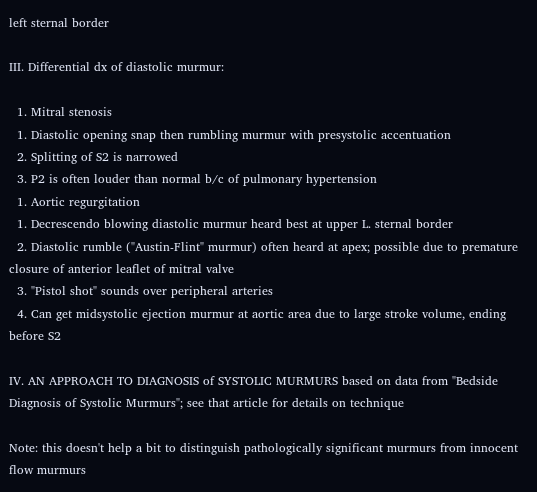left sternal border

III. Differential dx of diastolic murmur:

  1. Mitral stenosis
  1. Diastolic opening snap then rumbling murmur with presystolic accentuation
  2. Splitting of S2 is narrowed
  3. P2 is often louder than normal b/c of pulmonary hypertension
  1. Aortic regurgitation
  1. Decrescendo blowing diastolic murmur heard best at upper L. sternal border
  2. Diastolic rumble ("Austin-Flint" murmur) often heard at apex; possible due to premature closure of anterior leaflet of mitral valve
  3. "Pistol shot" sounds over peripheral arteries
  4. Can get midsystolic ejection murmur at aortic area due to large stroke volume, ending before S2

IV. AN APPROACH TO DIAGNOSIS of SYSTOLIC MURMURS based on data from "Bedside Diagnosis of Systolic Murmurs"; see that article for details on technique

Note: this doesn't help a bit to distinguish pathologically significant murmurs from innocent flow murmurs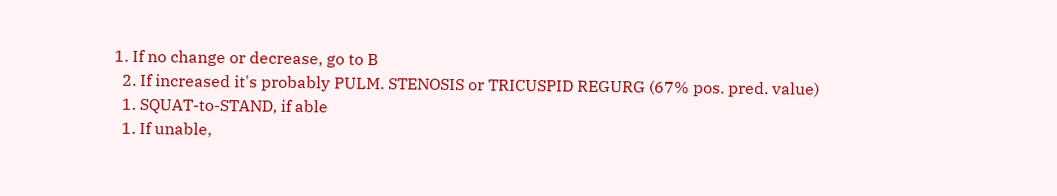1. If no change or decrease, go to B
  2. If increased it's probably PULM. STENOSIS or TRICUSPID REGURG (67% pos. pred. value)
  1. SQUAT-to-STAND, if able
  1. If unable,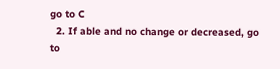go to C
  2. If able and no change or decreased, go to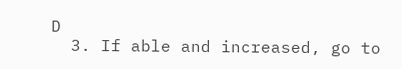D
  3. If able and increased, go to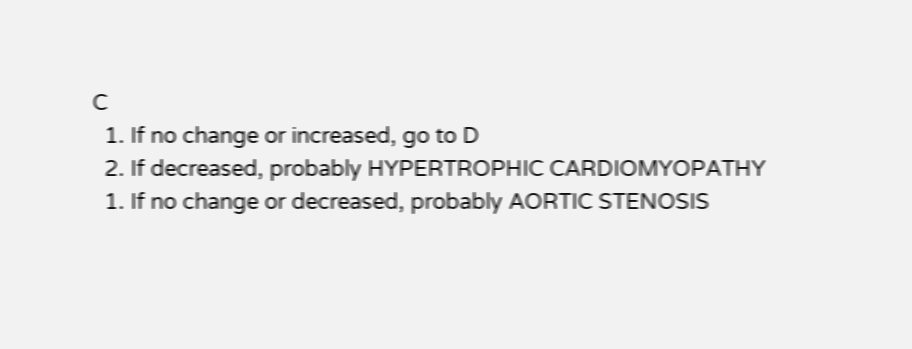C
  1. If no change or increased, go to D
  2. If decreased, probably HYPERTROPHIC CARDIOMYOPATHY
  1. If no change or decreased, probably AORTIC STENOSIS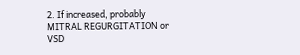2. If increased, probably MITRAL REGURGITATION or VSD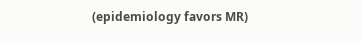(epidemiology favors MR)